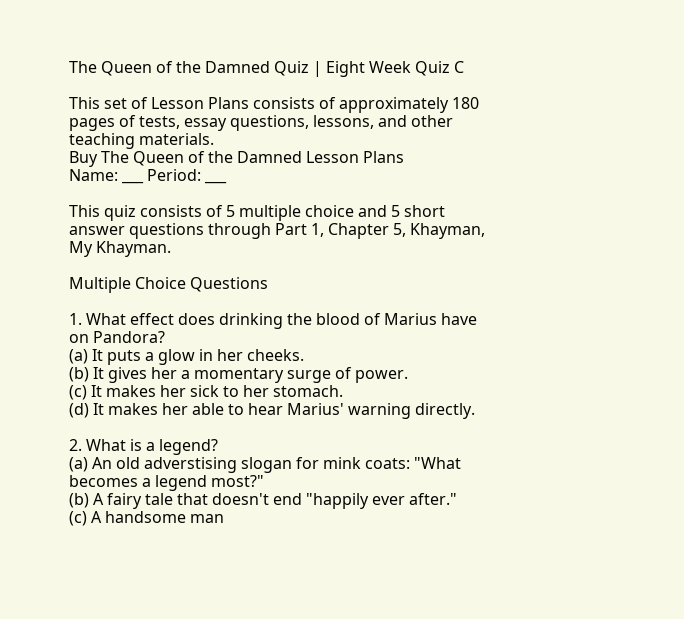The Queen of the Damned Quiz | Eight Week Quiz C

This set of Lesson Plans consists of approximately 180 pages of tests, essay questions, lessons, and other teaching materials.
Buy The Queen of the Damned Lesson Plans
Name: ___ Period: ___

This quiz consists of 5 multiple choice and 5 short answer questions through Part 1, Chapter 5, Khayman, My Khayman.

Multiple Choice Questions

1. What effect does drinking the blood of Marius have on Pandora?
(a) It puts a glow in her cheeks.
(b) It gives her a momentary surge of power.
(c) It makes her sick to her stomach.
(d) It makes her able to hear Marius' warning directly.

2. What is a legend?
(a) An old adverstising slogan for mink coats: "What becomes a legend most?"
(b) A fairy tale that doesn't end "happily ever after."
(c) A handsome man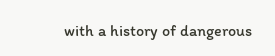with a history of dangerous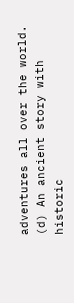adventures all over the world.
(d) An ancient story with historic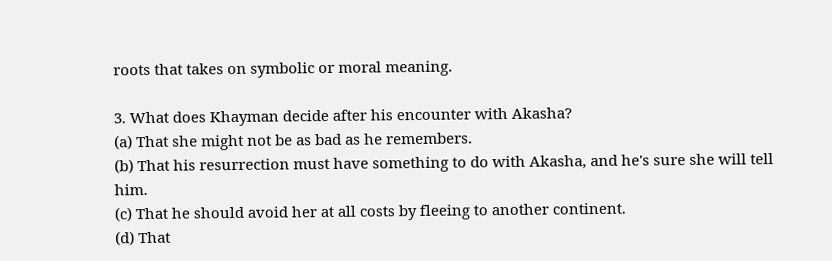roots that takes on symbolic or moral meaning.

3. What does Khayman decide after his encounter with Akasha?
(a) That she might not be as bad as he remembers.
(b) That his resurrection must have something to do with Akasha, and he's sure she will tell him.
(c) That he should avoid her at all costs by fleeing to another continent.
(d) That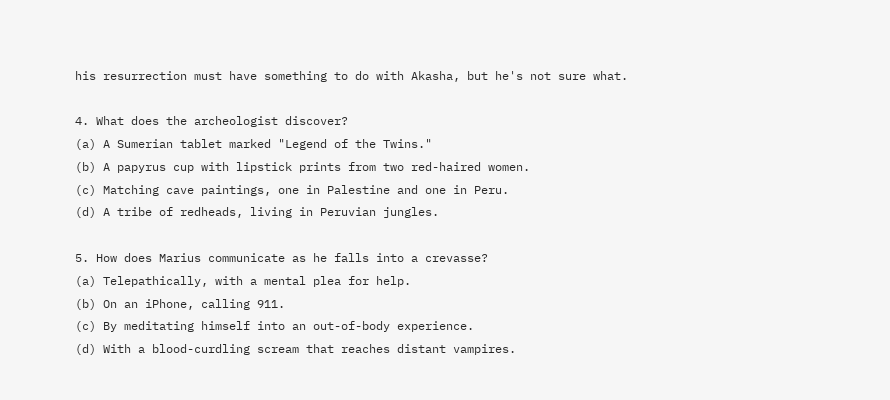his resurrection must have something to do with Akasha, but he's not sure what.

4. What does the archeologist discover?
(a) A Sumerian tablet marked "Legend of the Twins."
(b) A papyrus cup with lipstick prints from two red-haired women.
(c) Matching cave paintings, one in Palestine and one in Peru.
(d) A tribe of redheads, living in Peruvian jungles.

5. How does Marius communicate as he falls into a crevasse?
(a) Telepathically, with a mental plea for help.
(b) On an iPhone, calling 911.
(c) By meditating himself into an out-of-body experience.
(d) With a blood-curdling scream that reaches distant vampires.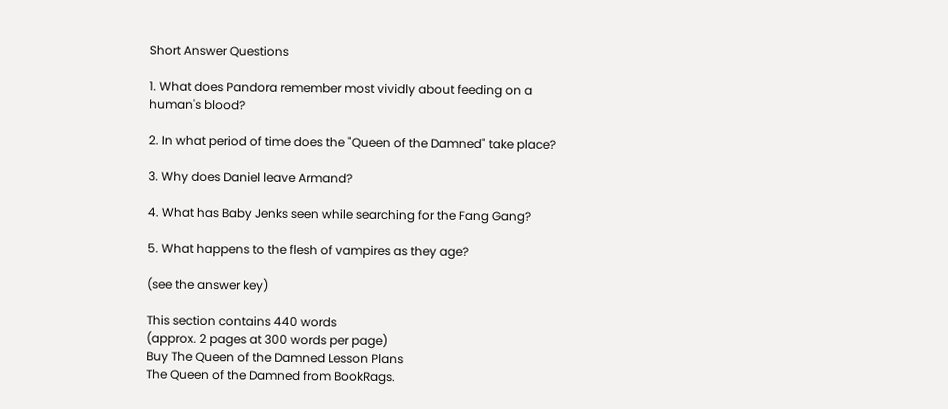Short Answer Questions

1. What does Pandora remember most vividly about feeding on a human's blood?

2. In what period of time does the "Queen of the Damned" take place?

3. Why does Daniel leave Armand?

4. What has Baby Jenks seen while searching for the Fang Gang?

5. What happens to the flesh of vampires as they age?

(see the answer key)

This section contains 440 words
(approx. 2 pages at 300 words per page)
Buy The Queen of the Damned Lesson Plans
The Queen of the Damned from BookRags.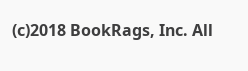(c)2018 BookRags, Inc. All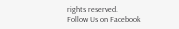rights reserved.
Follow Us on Facebook